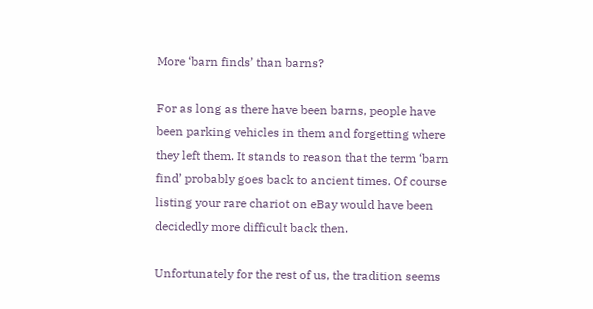More ‘barn finds’ than barns?

For as long as there have been barns, people have been parking vehicles in them and forgetting where they left them. It stands to reason that the term ‘barn find’ probably goes back to ancient times. Of course listing your rare chariot on eBay would have been decidedly more difficult back then.

Unfortunately for the rest of us, the tradition seems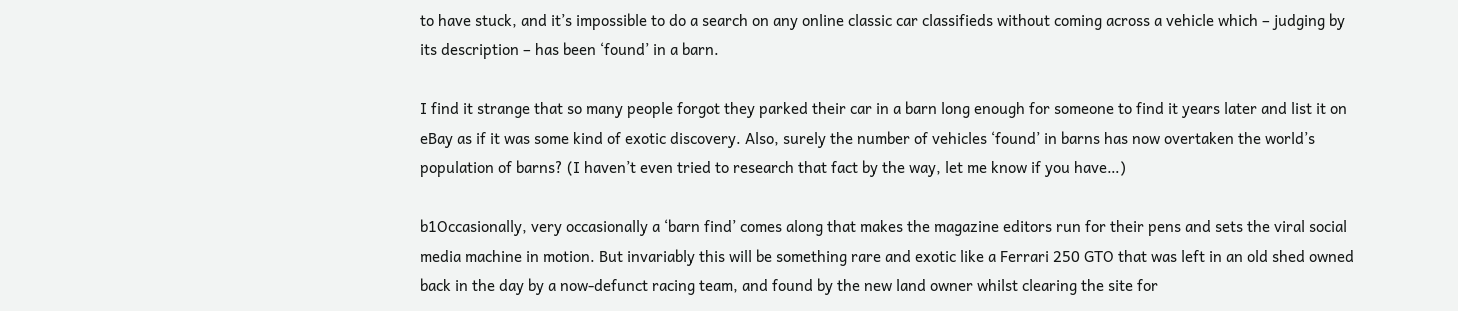to have stuck, and it’s impossible to do a search on any online classic car classifieds without coming across a vehicle which – judging by its description – has been ‘found’ in a barn.

I find it strange that so many people forgot they parked their car in a barn long enough for someone to find it years later and list it on eBay as if it was some kind of exotic discovery. Also, surely the number of vehicles ‘found’ in barns has now overtaken the world’s population of barns? (I haven’t even tried to research that fact by the way, let me know if you have…)

b1Occasionally, very occasionally a ‘barn find’ comes along that makes the magazine editors run for their pens and sets the viral social media machine in motion. But invariably this will be something rare and exotic like a Ferrari 250 GTO that was left in an old shed owned back in the day by a now-defunct racing team, and found by the new land owner whilst clearing the site for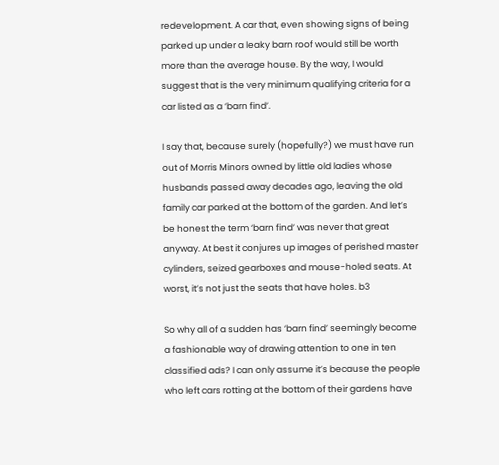redevelopment. A car that, even showing signs of being parked up under a leaky barn roof would still be worth more than the average house. By the way, I would suggest that is the very minimum qualifying criteria for a car listed as a ‘barn find’.

I say that, because surely (hopefully?) we must have run out of Morris Minors owned by little old ladies whose husbands passed away decades ago, leaving the old family car parked at the bottom of the garden. And let’s be honest the term ‘barn find’ was never that great anyway. At best it conjures up images of perished master cylinders, seized gearboxes and mouse-holed seats. At worst, it’s not just the seats that have holes. b3

So why all of a sudden has ‘barn find’ seemingly become a fashionable way of drawing attention to one in ten classified ads? I can only assume it’s because the people who left cars rotting at the bottom of their gardens have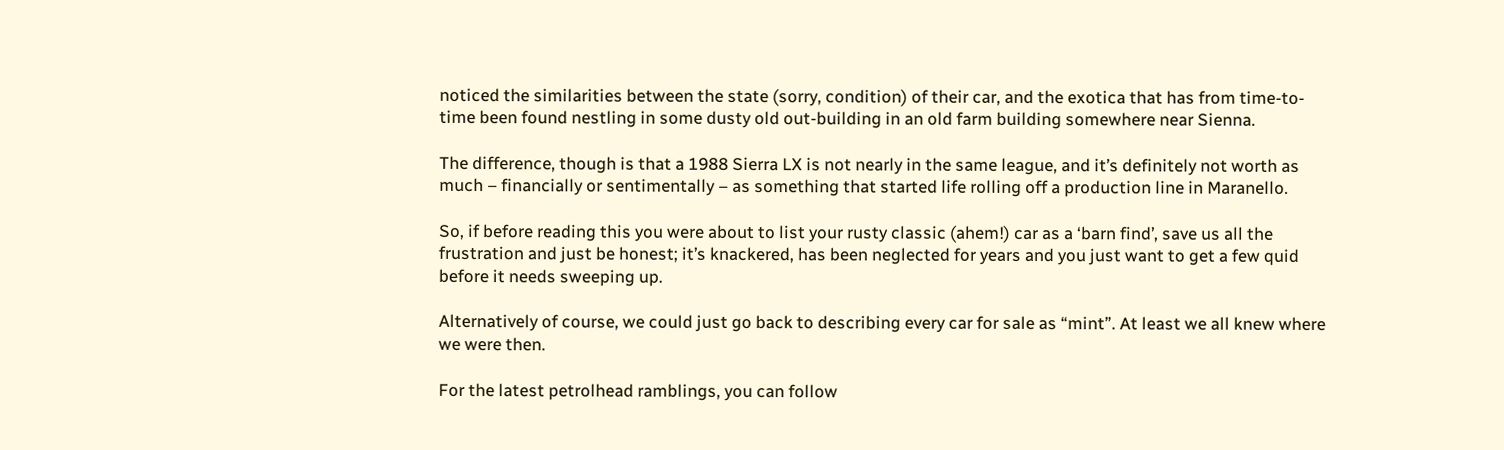noticed the similarities between the state (sorry, condition) of their car, and the exotica that has from time-to-time been found nestling in some dusty old out-building in an old farm building somewhere near Sienna.

The difference, though is that a 1988 Sierra LX is not nearly in the same league, and it’s definitely not worth as much – financially or sentimentally – as something that started life rolling off a production line in Maranello.

So, if before reading this you were about to list your rusty classic (ahem!) car as a ‘barn find’, save us all the frustration and just be honest; it’s knackered, has been neglected for years and you just want to get a few quid before it needs sweeping up.

Alternatively of course, we could just go back to describing every car for sale as “mint”. At least we all knew where we were then.

For the latest petrolhead ramblings, you can follow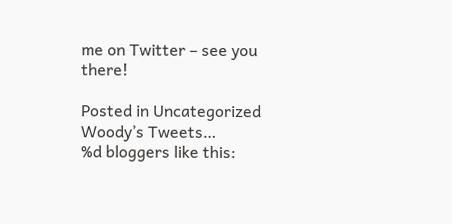me on Twitter – see you there!

Posted in Uncategorized
Woody’s Tweets…
%d bloggers like this: